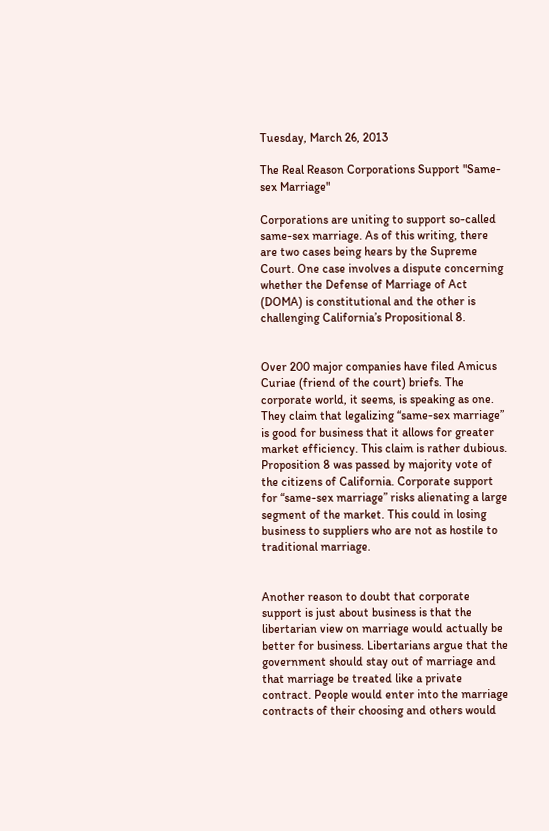Tuesday, March 26, 2013

The Real Reason Corporations Support "Same-sex Marriage"

Corporations are uniting to support so-called same-sex marriage. As of this writing, there are two cases being hears by the Supreme Court. One case involves a dispute concerning whether the Defense of Marriage of Act (DOMA) is constitutional and the other is challenging California’s Propositional 8.


Over 200 major companies have filed Amicus Curiae (friend of the court) briefs. The corporate world, it seems, is speaking as one. They claim that legalizing “same-sex marriage” is good for business that it allows for greater market efficiency. This claim is rather dubious. Proposition 8 was passed by majority vote of the citizens of California. Corporate support for “same-sex marriage” risks alienating a large segment of the market. This could in losing business to suppliers who are not as hostile to traditional marriage.


Another reason to doubt that corporate support is just about business is that the libertarian view on marriage would actually be better for business. Libertarians argue that the government should stay out of marriage and that marriage be treated like a private contract. People would enter into the marriage contracts of their choosing and others would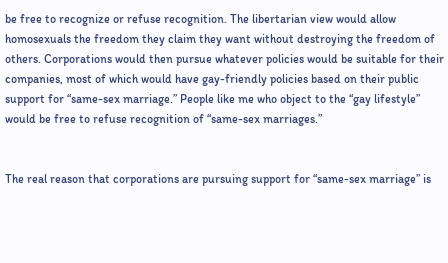be free to recognize or refuse recognition. The libertarian view would allow homosexuals the freedom they claim they want without destroying the freedom of others. Corporations would then pursue whatever policies would be suitable for their companies, most of which would have gay-friendly policies based on their public support for “same-sex marriage.” People like me who object to the “gay lifestyle” would be free to refuse recognition of “same-sex marriages.”


The real reason that corporations are pursuing support for “same-sex marriage” is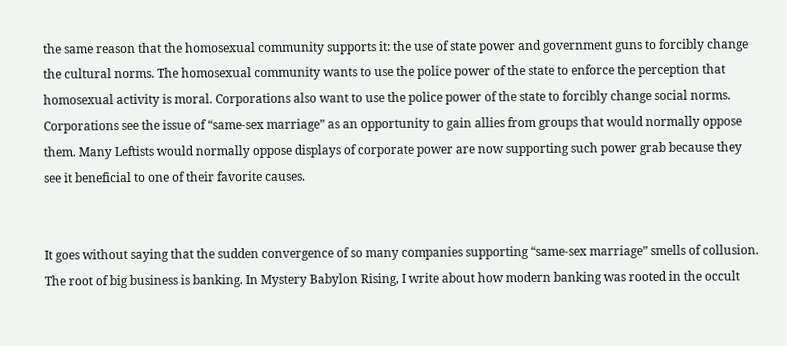the same reason that the homosexual community supports it: the use of state power and government guns to forcibly change the cultural norms. The homosexual community wants to use the police power of the state to enforce the perception that homosexual activity is moral. Corporations also want to use the police power of the state to forcibly change social norms. Corporations see the issue of “same-sex marriage” as an opportunity to gain allies from groups that would normally oppose them. Many Leftists would normally oppose displays of corporate power are now supporting such power grab because they see it beneficial to one of their favorite causes.


It goes without saying that the sudden convergence of so many companies supporting “same-sex marriage” smells of collusion. The root of big business is banking. In Mystery Babylon Rising, I write about how modern banking was rooted in the occult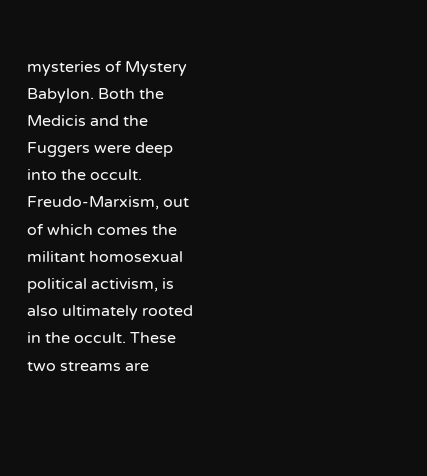mysteries of Mystery Babylon. Both the Medicis and the Fuggers were deep into the occult. Freudo-Marxism, out of which comes the militant homosexual political activism, is also ultimately rooted in the occult. These two streams are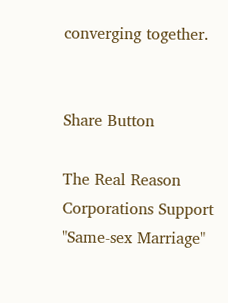converging together.


Share Button

The Real Reason Corporations Support "Same-sex Marriage"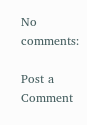No comments:

Post a Comment